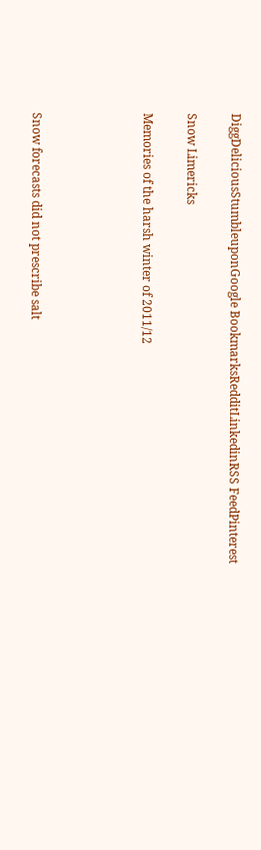DiggDeliciousStumbleuponGoogle BookmarksRedditLinkedinRSS FeedPinterest

Snow Limericks

Memories of the harsh winter of 2011/12




Snow forecasts did not prescribe salt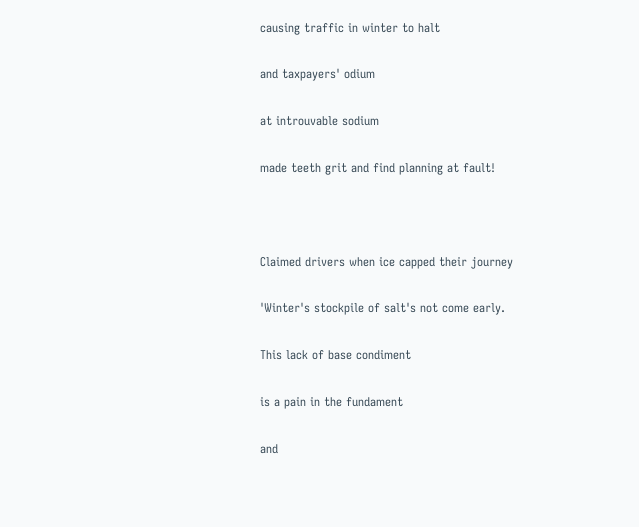causing traffic in winter to halt

and taxpayers' odium

at introuvable sodium

made teeth grit and find planning at fault!



Claimed drivers when ice capped their journey

'Winter's stockpile of salt's not come early.

This lack of base condiment

is a pain in the fundament

and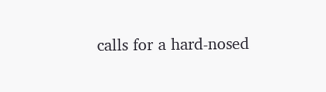calls for a hard-nosed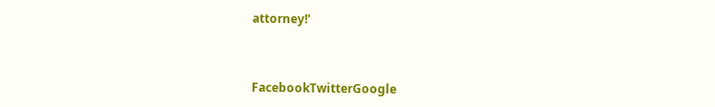attorney!'



FacebookTwitterGoogle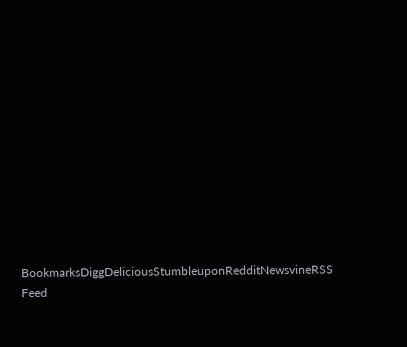BookmarksDiggDeliciousStumbleuponRedditNewsvineRSS Feed